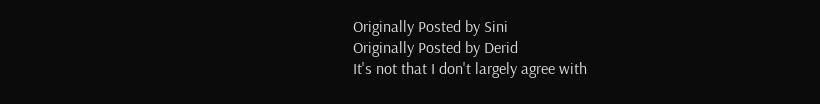Originally Posted by Sini
Originally Posted by Derid
It's not that I don't largely agree with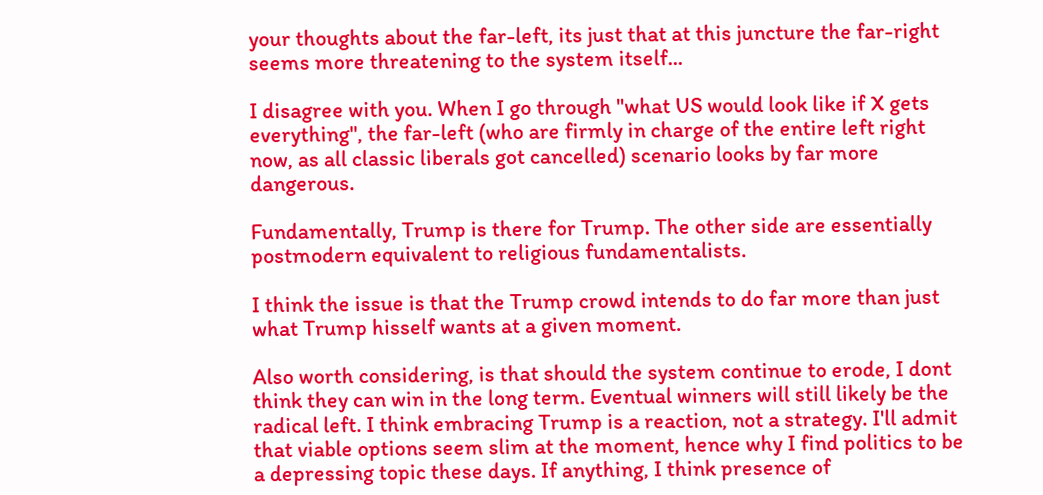your thoughts about the far-left, its just that at this juncture the far-right seems more threatening to the system itself...

I disagree with you. When I go through "what US would look like if X gets everything", the far-left (who are firmly in charge of the entire left right now, as all classic liberals got cancelled) scenario looks by far more dangerous.

Fundamentally, Trump is there for Trump. The other side are essentially postmodern equivalent to religious fundamentalists.

I think the issue is that the Trump crowd intends to do far more than just what Trump hisself wants at a given moment.

Also worth considering, is that should the system continue to erode, I dont think they can win in the long term. Eventual winners will still likely be the radical left. I think embracing Trump is a reaction, not a strategy. I'll admit that viable options seem slim at the moment, hence why I find politics to be a depressing topic these days. If anything, I think presence of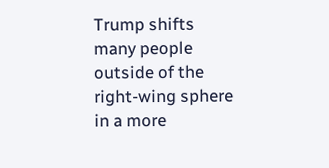Trump shifts many people outside of the right-wing sphere in a more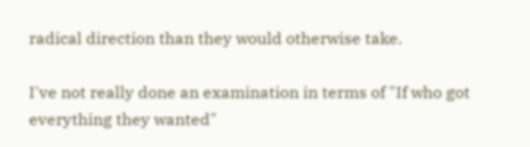radical direction than they would otherwise take.

I've not really done an examination in terms of "If who got everything they wanted"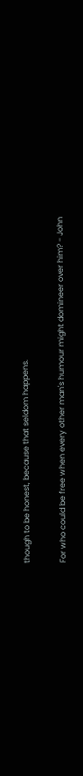though to be honest, because that seldom happens.

For who could be free when every other man's humour might domineer over him? - John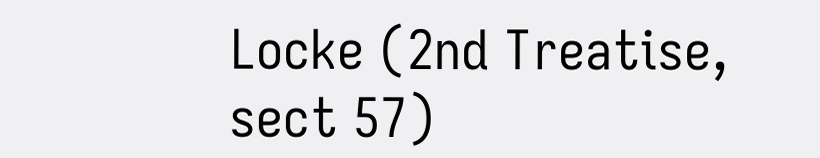Locke (2nd Treatise, sect 57)